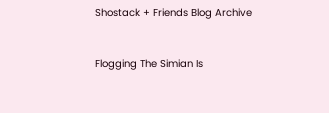Shostack + Friends Blog Archive


Flogging The Simian Is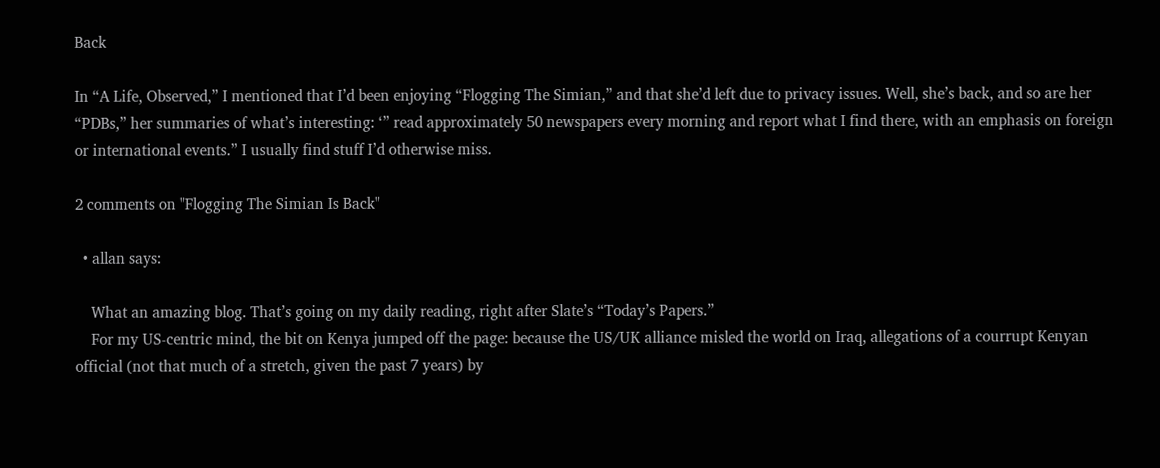Back

In “A Life, Observed,” I mentioned that I’d been enjoying “Flogging The Simian,” and that she’d left due to privacy issues. Well, she’s back, and so are her “PDBs,” her summaries of what’s interesting: ‘” read approximately 50 newspapers every morning and report what I find there, with an emphasis on foreign or international events.” I usually find stuff I’d otherwise miss.

2 comments on "Flogging The Simian Is Back"

  • allan says:

    What an amazing blog. That’s going on my daily reading, right after Slate’s “Today’s Papers.”
    For my US-centric mind, the bit on Kenya jumped off the page: because the US/UK alliance misled the world on Iraq, allegations of a courrupt Kenyan official (not that much of a stretch, given the past 7 years) by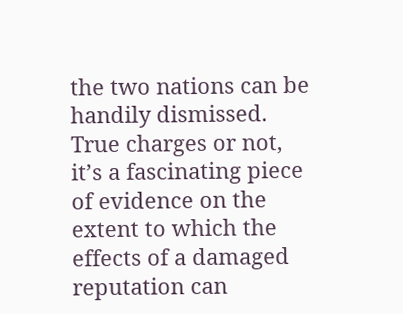the two nations can be handily dismissed. True charges or not, it’s a fascinating piece of evidence on the extent to which the effects of a damaged reputation can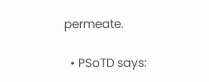permeate.

  • PSoTD says: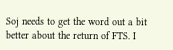Soj needs to get the word out a bit better about the return of FTS. I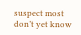suspect most don’t yet know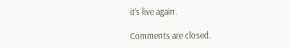it’s live again.

Comments are closed.